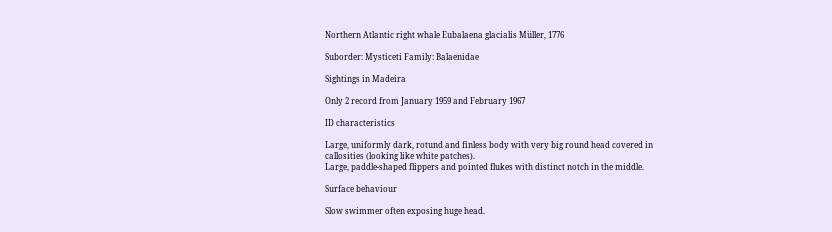Northern Atlantic right whale Eubalaena glacialis Müller, 1776

Suborder: Mysticeti Family: Balaenidae

Sightings in Madeira

Only 2 record from January 1959 and February 1967

ID characteristics

Large, uniformly dark, rotund and finless body with very big round head covered in callosities (looking like white patches).
Large, paddle-shaped flippers and pointed flukes with distinct notch in the middle.

Surface behaviour

Slow swimmer often exposing huge head.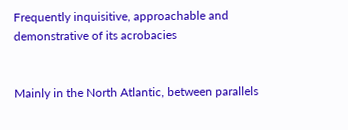Frequently inquisitive, approachable and demonstrative of its acrobacies


Mainly in the North Atlantic, between parallels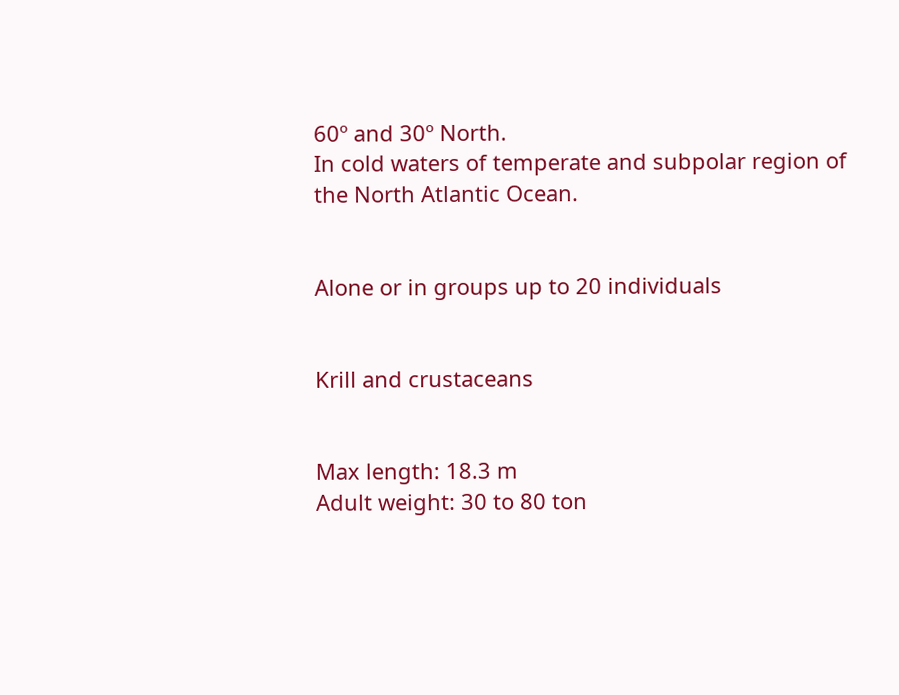60º and 30º North.
In cold waters of temperate and subpolar region of the North Atlantic Ocean.


Alone or in groups up to 20 individuals


Krill and crustaceans


Max length: 18.3 m
Adult weight: 30 to 80 ton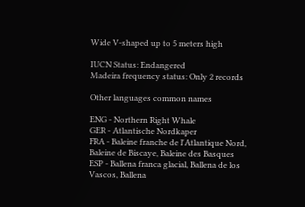Wide V-shaped up to 5 meters high

IUCN Status: Endangered
Madeira frequency status: Only 2 records

Other languages common names

ENG - Northern Right Whale
GER - Atlantische Nordkaper
FRA - Baleine franche de l'Atlantique Nord, Baleine de Biscaye, Baleine des Basques
ESP - Ballena franca glacial, Ballena de los Vascos, Ballena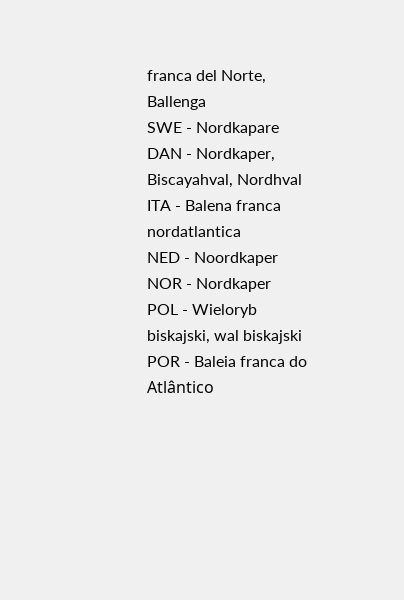franca del Norte, Ballenga
SWE - Nordkapare
DAN - Nordkaper, Biscayahval, Nordhval
ITA - Balena franca nordatlantica
NED - Noordkaper
NOR - Nordkaper
POL - Wieloryb biskajski, wal biskajski
POR - Baleia franca do Atlântico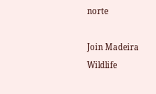norte

Join Madeira Wildlife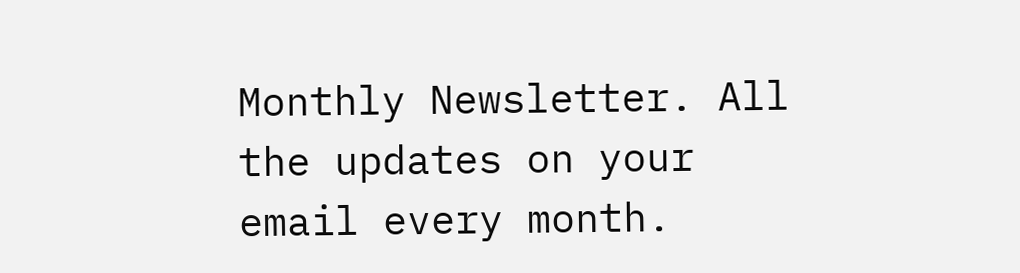Monthly Newsletter. All the updates on your email every month.